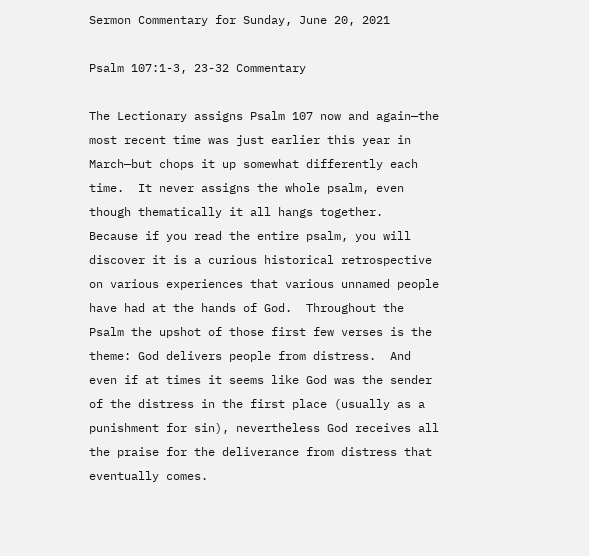Sermon Commentary for Sunday, June 20, 2021

Psalm 107:1-3, 23-32 Commentary

The Lectionary assigns Psalm 107 now and again—the most recent time was just earlier this year in March—but chops it up somewhat differently each time.  It never assigns the whole psalm, even though thematically it all hangs together.  Because if you read the entire psalm, you will discover it is a curious historical retrospective on various experiences that various unnamed people have had at the hands of God.  Throughout the Psalm the upshot of those first few verses is the theme: God delivers people from distress.  And even if at times it seems like God was the sender of the distress in the first place (usually as a punishment for sin), nevertheless God receives all the praise for the deliverance from distress that eventually comes.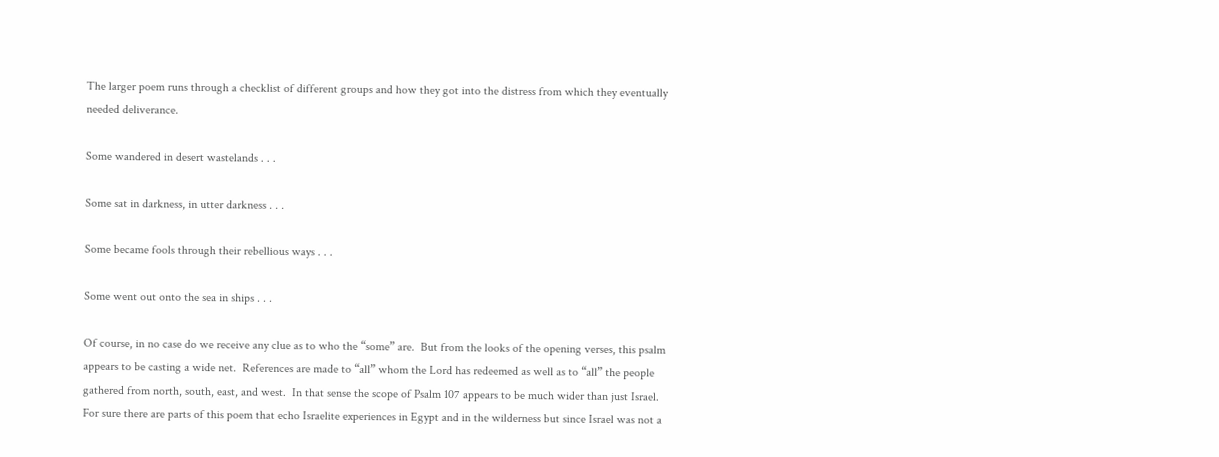The larger poem runs through a checklist of different groups and how they got into the distress from which they eventually needed deliverance.

Some wandered in desert wastelands . . .

Some sat in darkness, in utter darkness . . .

Some became fools through their rebellious ways . . .

Some went out onto the sea in ships . . .

Of course, in no case do we receive any clue as to who the “some” are.  But from the looks of the opening verses, this psalm appears to be casting a wide net.  References are made to “all” whom the Lord has redeemed as well as to “all” the people gathered from north, south, east, and west.  In that sense the scope of Psalm 107 appears to be much wider than just Israel.  For sure there are parts of this poem that echo Israelite experiences in Egypt and in the wilderness but since Israel was not a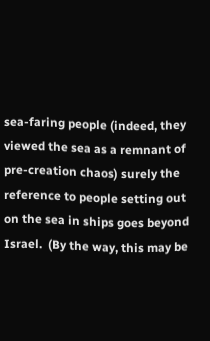sea-faring people (indeed, they viewed the sea as a remnant of pre-creation chaos) surely the reference to people setting out on the sea in ships goes beyond Israel.  (By the way, this may be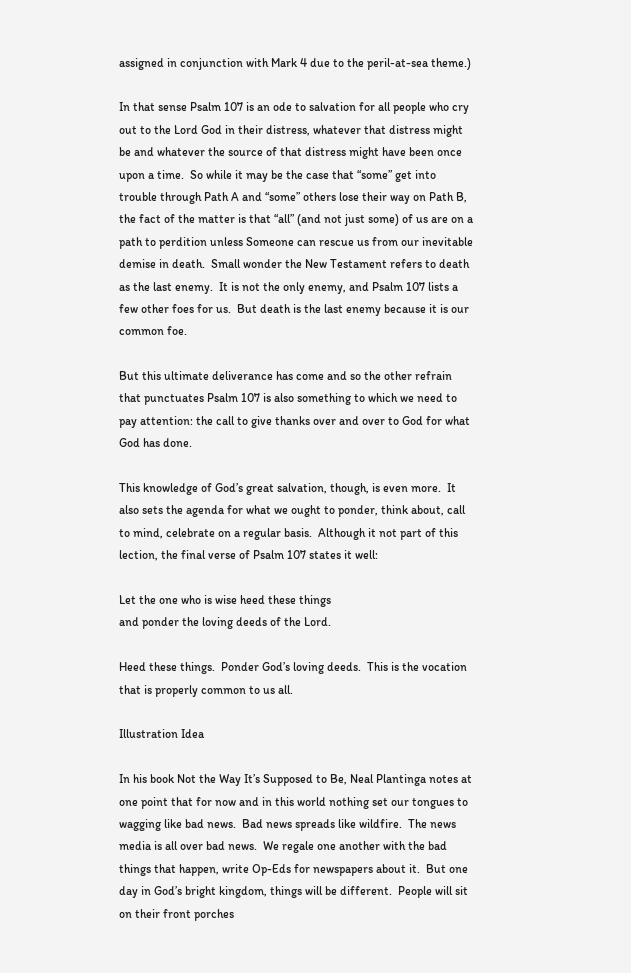assigned in conjunction with Mark 4 due to the peril-at-sea theme.)

In that sense Psalm 107 is an ode to salvation for all people who cry out to the Lord God in their distress, whatever that distress might be and whatever the source of that distress might have been once upon a time.  So while it may be the case that “some” get into trouble through Path A and “some” others lose their way on Path B, the fact of the matter is that “all” (and not just some) of us are on a path to perdition unless Someone can rescue us from our inevitable demise in death.  Small wonder the New Testament refers to death as the last enemy.  It is not the only enemy, and Psalm 107 lists a few other foes for us.  But death is the last enemy because it is our common foe.

But this ultimate deliverance has come and so the other refrain that punctuates Psalm 107 is also something to which we need to pay attention: the call to give thanks over and over to God for what God has done.

This knowledge of God’s great salvation, though, is even more.  It also sets the agenda for what we ought to ponder, think about, call to mind, celebrate on a regular basis.  Although it not part of this lection, the final verse of Psalm 107 states it well:

Let the one who is wise heed these things
and ponder the loving deeds of the Lord.

Heed these things.  Ponder God’s loving deeds.  This is the vocation that is properly common to us all.

Illustration Idea

In his book Not the Way It’s Supposed to Be, Neal Plantinga notes at one point that for now and in this world nothing set our tongues to wagging like bad news.  Bad news spreads like wildfire.  The news media is all over bad news.  We regale one another with the bad things that happen, write Op-Eds for newspapers about it.  But one day in God’s bright kingdom, things will be different.  People will sit on their front porches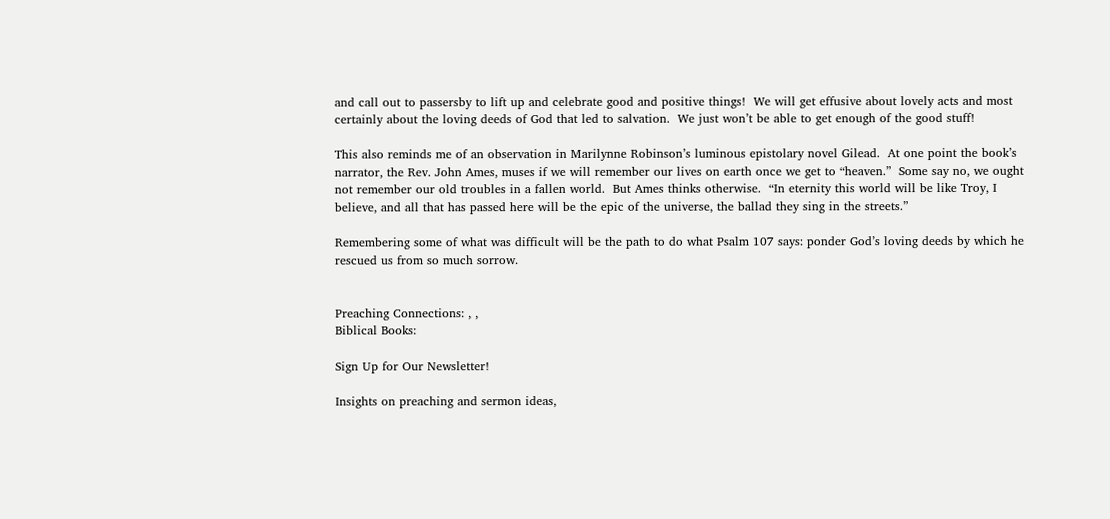and call out to passersby to lift up and celebrate good and positive things!  We will get effusive about lovely acts and most certainly about the loving deeds of God that led to salvation.  We just won’t be able to get enough of the good stuff!

This also reminds me of an observation in Marilynne Robinson’s luminous epistolary novel Gilead.  At one point the book’s narrator, the Rev. John Ames, muses if we will remember our lives on earth once we get to “heaven.”  Some say no, we ought not remember our old troubles in a fallen world.  But Ames thinks otherwise.  “In eternity this world will be like Troy, I believe, and all that has passed here will be the epic of the universe, the ballad they sing in the streets.”

Remembering some of what was difficult will be the path to do what Psalm 107 says: ponder God’s loving deeds by which he rescued us from so much sorrow.


Preaching Connections: , ,
Biblical Books:

Sign Up for Our Newsletter!

Insights on preaching and sermon ideas,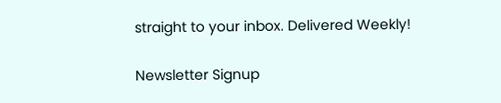straight to your inbox. Delivered Weekly!

Newsletter Signup